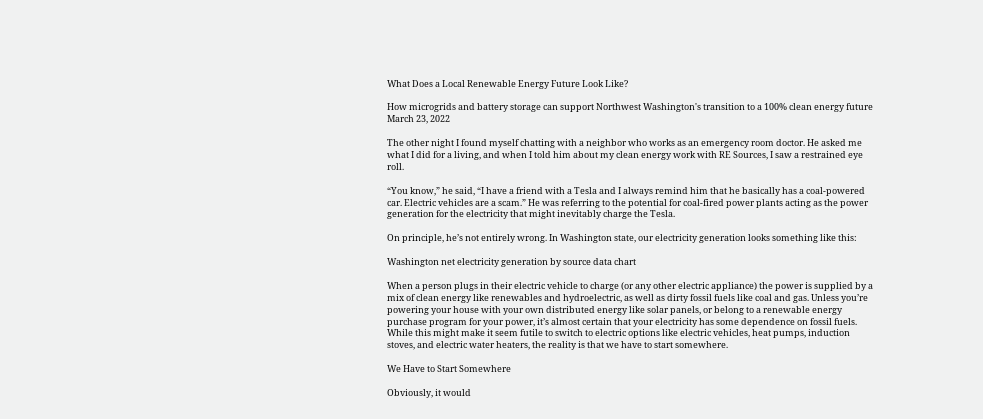What Does a Local Renewable Energy Future Look Like?

How microgrids and battery storage can support Northwest Washington's transition to a 100% clean energy future
March 23, 2022

The other night I found myself chatting with a neighbor who works as an emergency room doctor. He asked me what I did for a living, and when I told him about my clean energy work with RE Sources, I saw a restrained eye roll.

“You know,” he said, “I have a friend with a Tesla and I always remind him that he basically has a coal-powered car. Electric vehicles are a scam.” He was referring to the potential for coal-fired power plants acting as the power generation for the electricity that might inevitably charge the Tesla.

On principle, he’s not entirely wrong. In Washington state, our electricity generation looks something like this:

Washington net electricity generation by source data chart

When a person plugs in their electric vehicle to charge (or any other electric appliance) the power is supplied by a mix of clean energy like renewables and hydroelectric, as well as dirty fossil fuels like coal and gas. Unless you’re powering your house with your own distributed energy like solar panels, or belong to a renewable energy purchase program for your power, it’s almost certain that your electricity has some dependence on fossil fuels. While this might make it seem futile to switch to electric options like electric vehicles, heat pumps, induction stoves, and electric water heaters, the reality is that we have to start somewhere.

We Have to Start Somewhere

Obviously, it would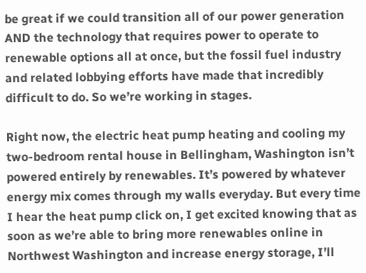be great if we could transition all of our power generation AND the technology that requires power to operate to renewable options all at once, but the fossil fuel industry and related lobbying efforts have made that incredibly difficult to do. So we’re working in stages.

Right now, the electric heat pump heating and cooling my two-bedroom rental house in Bellingham, Washington isn’t powered entirely by renewables. It’s powered by whatever energy mix comes through my walls everyday. But every time I hear the heat pump click on, I get excited knowing that as soon as we’re able to bring more renewables online in Northwest Washington and increase energy storage, I’ll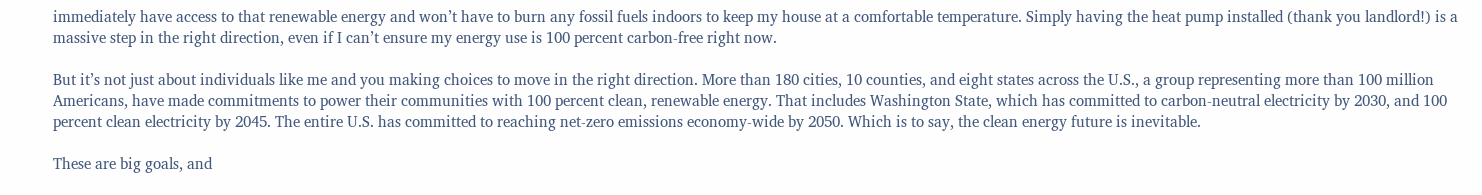immediately have access to that renewable energy and won’t have to burn any fossil fuels indoors to keep my house at a comfortable temperature. Simply having the heat pump installed (thank you landlord!) is a massive step in the right direction, even if I can’t ensure my energy use is 100 percent carbon-free right now.

But it’s not just about individuals like me and you making choices to move in the right direction. More than 180 cities, 10 counties, and eight states across the U.S., a group representing more than 100 million Americans, have made commitments to power their communities with 100 percent clean, renewable energy. That includes Washington State, which has committed to carbon-neutral electricity by 2030, and 100 percent clean electricity by 2045. The entire U.S. has committed to reaching net-zero emissions economy-wide by 2050. Which is to say, the clean energy future is inevitable.

These are big goals, and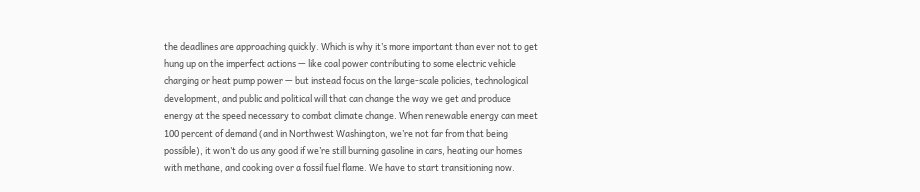the deadlines are approaching quickly. Which is why it’s more important than ever not to get hung up on the imperfect actions — like coal power contributing to some electric vehicle charging or heat pump power — but instead focus on the large-scale policies, technological development, and public and political will that can change the way we get and produce energy at the speed necessary to combat climate change. When renewable energy can meet 100 percent of demand (and in Northwest Washington, we’re not far from that being possible), it won’t do us any good if we’re still burning gasoline in cars, heating our homes with methane, and cooking over a fossil fuel flame. We have to start transitioning now.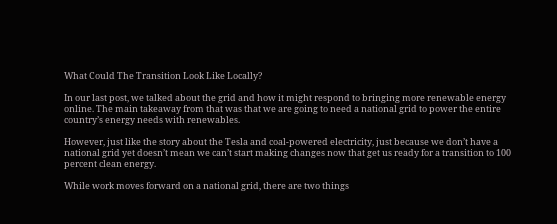What Could The Transition Look Like Locally?

In our last post, we talked about the grid and how it might respond to bringing more renewable energy online. The main takeaway from that was that we are going to need a national grid to power the entire country’s energy needs with renewables.

However, just like the story about the Tesla and coal-powered electricity, just because we don’t have a national grid yet doesn’t mean we can’t start making changes now that get us ready for a transition to 100 percent clean energy.

While work moves forward on a national grid, there are two things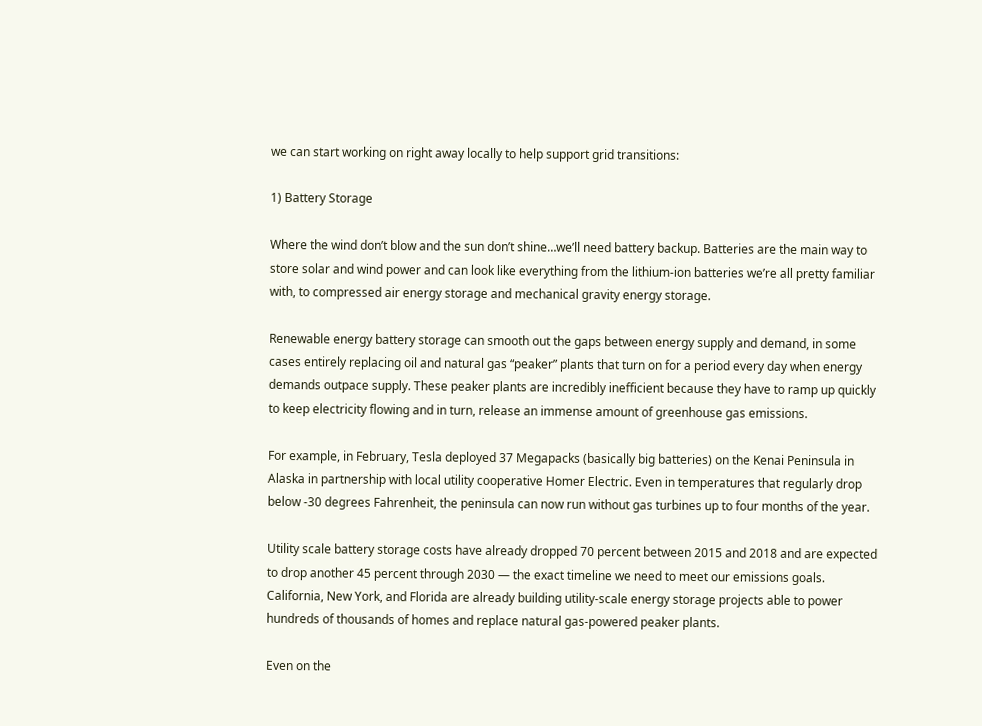we can start working on right away locally to help support grid transitions:

1) Battery Storage

Where the wind don’t blow and the sun don’t shine…we’ll need battery backup. Batteries are the main way to store solar and wind power and can look like everything from the lithium-ion batteries we’re all pretty familiar with, to compressed air energy storage and mechanical gravity energy storage.

Renewable energy battery storage can smooth out the gaps between energy supply and demand, in some cases entirely replacing oil and natural gas “peaker” plants that turn on for a period every day when energy demands outpace supply. These peaker plants are incredibly inefficient because they have to ramp up quickly to keep electricity flowing and in turn, release an immense amount of greenhouse gas emissions.

For example, in February, Tesla deployed 37 Megapacks (basically big batteries) on the Kenai Peninsula in Alaska in partnership with local utility cooperative Homer Electric. Even in temperatures that regularly drop below -30 degrees Fahrenheit, the peninsula can now run without gas turbines up to four months of the year.

Utility scale battery storage costs have already dropped 70 percent between 2015 and 2018 and are expected to drop another 45 percent through 2030 — the exact timeline we need to meet our emissions goals. California, New York, and Florida are already building utility-scale energy storage projects able to power hundreds of thousands of homes and replace natural gas-powered peaker plants.

Even on the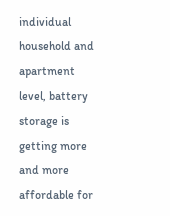individual household and apartment level, battery storage is getting more and more affordable for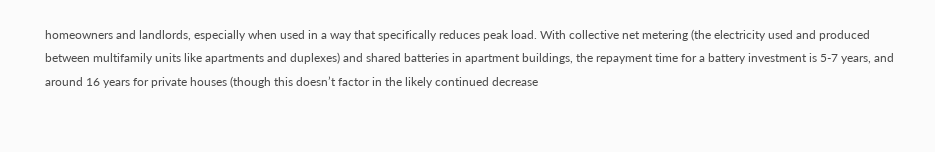homeowners and landlords, especially when used in a way that specifically reduces peak load. With collective net metering (the electricity used and produced between multifamily units like apartments and duplexes) and shared batteries in apartment buildings, the repayment time for a battery investment is 5-7 years, and around 16 years for private houses (though this doesn’t factor in the likely continued decrease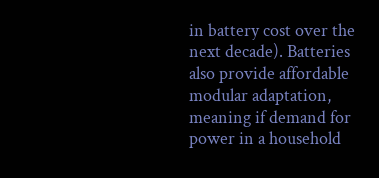in battery cost over the next decade). Batteries also provide affordable modular adaptation, meaning if demand for power in a household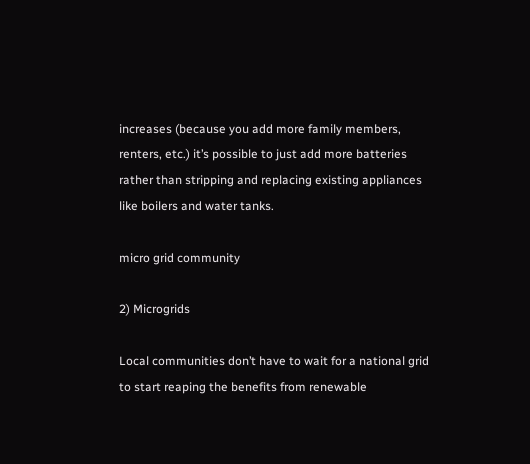increases (because you add more family members, renters, etc.) it’s possible to just add more batteries rather than stripping and replacing existing appliances like boilers and water tanks.

micro grid community

2) Microgrids

Local communities don’t have to wait for a national grid to start reaping the benefits from renewable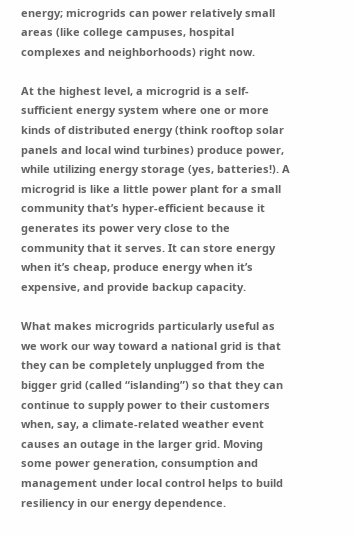energy; microgrids can power relatively small areas (like college campuses, hospital complexes and neighborhoods) right now.

At the highest level, a microgrid is a self-sufficient energy system where one or more kinds of distributed energy (think rooftop solar panels and local wind turbines) produce power, while utilizing energy storage (yes, batteries!). A microgrid is like a little power plant for a small community that’s hyper-efficient because it generates its power very close to the community that it serves. It can store energy when it’s cheap, produce energy when it’s expensive, and provide backup capacity.

What makes microgrids particularly useful as we work our way toward a national grid is that they can be completely unplugged from the bigger grid (called “islanding”) so that they can continue to supply power to their customers when, say, a climate-related weather event causes an outage in the larger grid. Moving some power generation, consumption and management under local control helps to build resiliency in our energy dependence.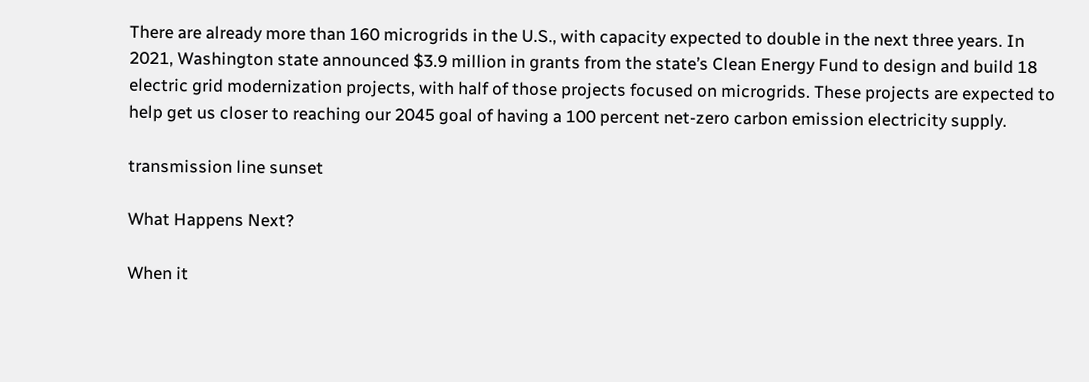There are already more than 160 microgrids in the U.S., with capacity expected to double in the next three years. In 2021, Washington state announced $3.9 million in grants from the state’s Clean Energy Fund to design and build 18 electric grid modernization projects, with half of those projects focused on microgrids. These projects are expected to help get us closer to reaching our 2045 goal of having a 100 percent net-zero carbon emission electricity supply.

transmission line sunset

What Happens Next?

When it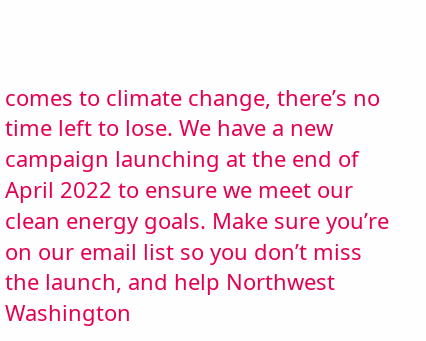comes to climate change, there’s no time left to lose. We have a new campaign launching at the end of April 2022 to ensure we meet our clean energy goals. Make sure you’re on our email list so you don’t miss the launch, and help Northwest Washington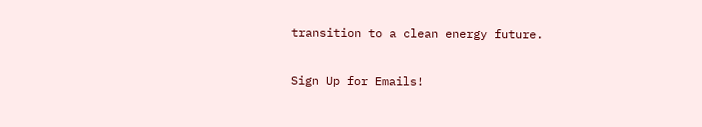transition to a clean energy future.

Sign Up for Emails!